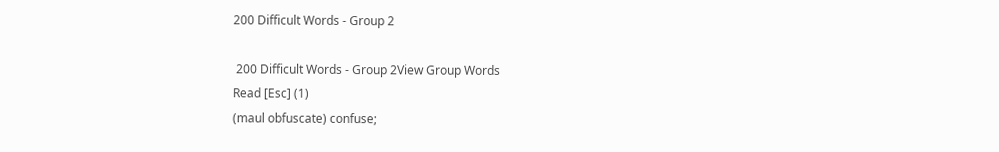200 Difficult Words - Group 2

 200 Difficult Words - Group 2View Group Words
Read [Esc] (1)
(maul obfuscate) confuse;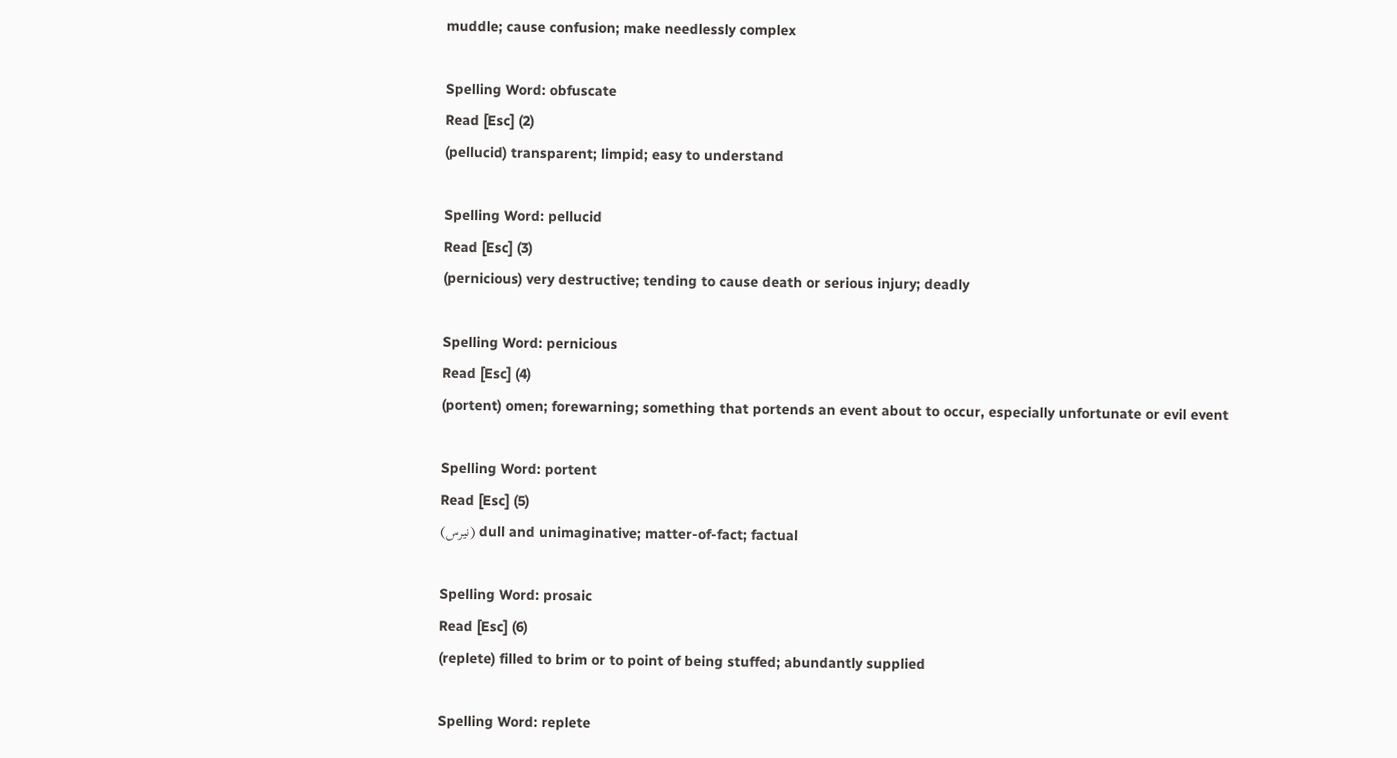muddle; cause confusion; make needlessly complex

Spelling Word: obfuscate
Read [Esc] (2)
(pellucid) transparent; limpid; easy to understand

Spelling Word: pellucid
Read [Esc] (3)
(pernicious) very destructive; tending to cause death or serious injury; deadly

Spelling Word: pernicious
Read [Esc] (4)
(portent) omen; forewarning; something that portends an event about to occur, especially unfortunate or evil event

Spelling Word: portent
Read [Esc] (5)
(نیرس) dull and unimaginative; matter-of-fact; factual

Spelling Word: prosaic
Read [Esc] (6)
(replete) filled to brim or to point of being stuffed; abundantly supplied

Spelling Word: replete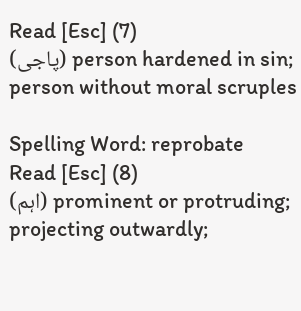Read [Esc] (7)
(پاجی) person hardened in sin; person without moral scruples

Spelling Word: reprobate
Read [Esc] (8)
(اہم) prominent or protruding; projecting outwardly;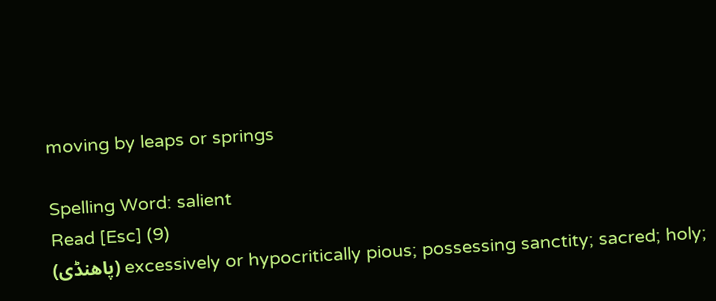moving by leaps or springs

Spelling Word: salient
Read [Esc] (9)
(پاھنڈی) excessively or hypocritically pious; possessing sanctity; sacred; holy;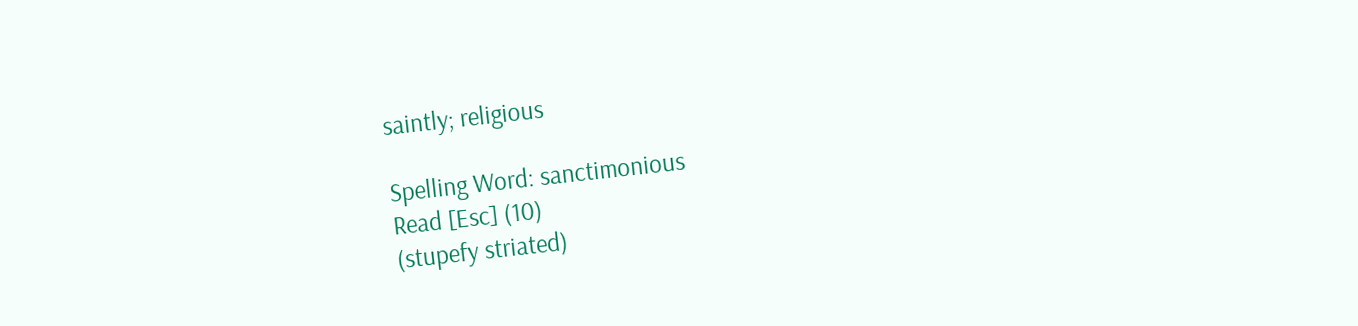saintly; religious

Spelling Word: sanctimonious
Read [Esc] (10)
(stupefy striated)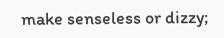make senseless or dizzy;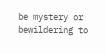be mystery or bewildering to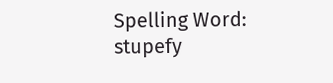Spelling Word: stupefy